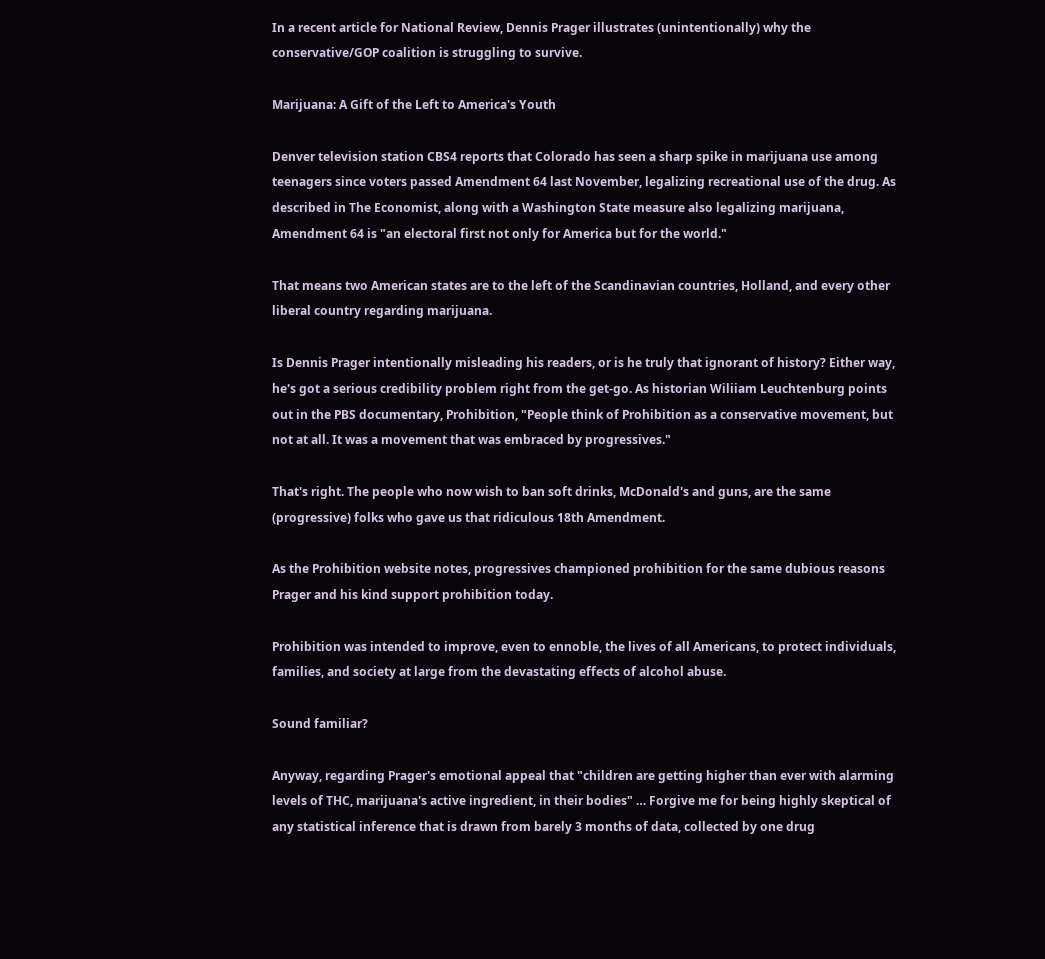In a recent article for National Review, Dennis Prager illustrates (unintentionally) why the conservative/GOP coalition is struggling to survive.

Marijuana: A Gift of the Left to America's Youth

Denver television station CBS4 reports that Colorado has seen a sharp spike in marijuana use among teenagers since voters passed Amendment 64 last November, legalizing recreational use of the drug. As described in The Economist, along with a Washington State measure also legalizing marijuana, Amendment 64 is "an electoral first not only for America but for the world."

That means two American states are to the left of the Scandinavian countries, Holland, and every other liberal country regarding marijuana.

Is Dennis Prager intentionally misleading his readers, or is he truly that ignorant of history? Either way, he's got a serious credibility problem right from the get-go. As historian Wiliiam Leuchtenburg points out in the PBS documentary, Prohibition, "People think of Prohibition as a conservative movement, but not at all. It was a movement that was embraced by progressives."

That's right. The people who now wish to ban soft drinks, McDonald's and guns, are the same (progressive) folks who gave us that ridiculous 18th Amendment.

As the Prohibition website notes, progressives championed prohibition for the same dubious reasons Prager and his kind support prohibition today.

Prohibition was intended to improve, even to ennoble, the lives of all Americans, to protect individuals, families, and society at large from the devastating effects of alcohol abuse.

Sound familiar?

Anyway, regarding Prager's emotional appeal that "children are getting higher than ever with alarming levels of THC, marijuana's active ingredient, in their bodies" … Forgive me for being highly skeptical of any statistical inference that is drawn from barely 3 months of data, collected by one drug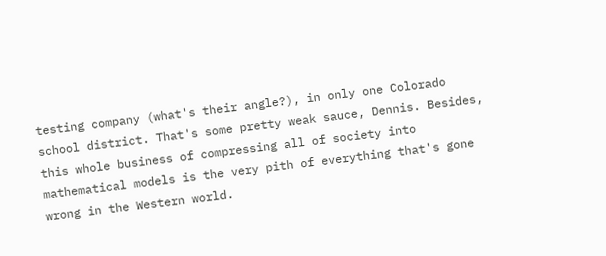testing company (what's their angle?), in only one Colorado school district. That's some pretty weak sauce, Dennis. Besides, this whole business of compressing all of society into mathematical models is the very pith of everything that's gone wrong in the Western world.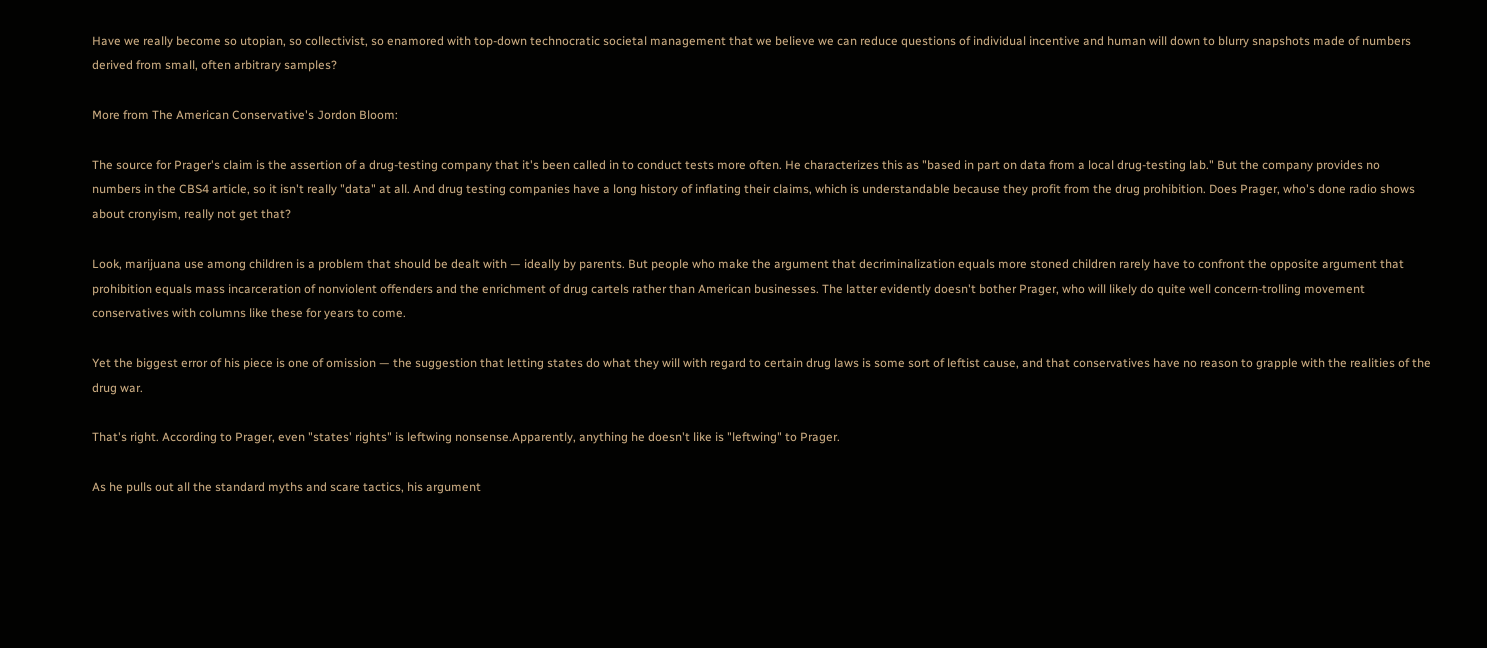Have we really become so utopian, so collectivist, so enamored with top-down technocratic societal management that we believe we can reduce questions of individual incentive and human will down to blurry snapshots made of numbers derived from small, often arbitrary samples?

More from The American Conservative's Jordon Bloom:

The source for Prager's claim is the assertion of a drug-testing company that it's been called in to conduct tests more often. He characterizes this as "based in part on data from a local drug-testing lab." But the company provides no numbers in the CBS4 article, so it isn't really "data" at all. And drug testing companies have a long history of inflating their claims, which is understandable because they profit from the drug prohibition. Does Prager, who's done radio shows about cronyism, really not get that?

Look, marijuana use among children is a problem that should be dealt with — ideally by parents. But people who make the argument that decriminalization equals more stoned children rarely have to confront the opposite argument that prohibition equals mass incarceration of nonviolent offenders and the enrichment of drug cartels rather than American businesses. The latter evidently doesn't bother Prager, who will likely do quite well concern-trolling movement conservatives with columns like these for years to come.

Yet the biggest error of his piece is one of omission — the suggestion that letting states do what they will with regard to certain drug laws is some sort of leftist cause, and that conservatives have no reason to grapple with the realities of the drug war.

That's right. According to Prager, even "states' rights" is leftwing nonsense.Apparently, anything he doesn't like is "leftwing" to Prager.

As he pulls out all the standard myths and scare tactics, his argument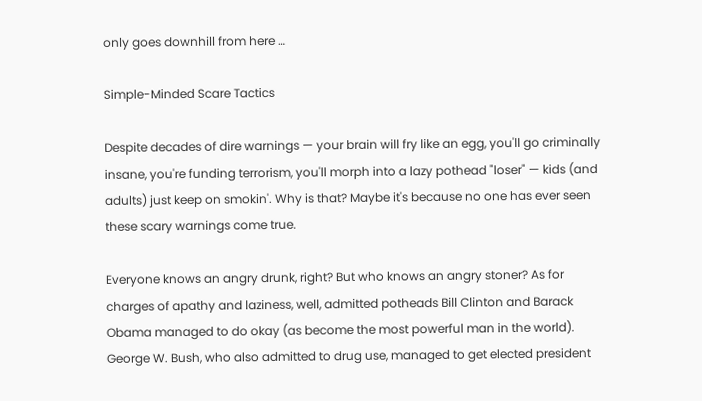only goes downhill from here …

Simple-Minded Scare Tactics

Despite decades of dire warnings — your brain will fry like an egg, you'll go criminally insane, you're funding terrorism, you'll morph into a lazy pothead "loser" — kids (and adults) just keep on smokin'. Why is that? Maybe it's because no one has ever seen these scary warnings come true.

Everyone knows an angry drunk, right? But who knows an angry stoner? As for charges of apathy and laziness, well, admitted potheads Bill Clinton and Barack Obama managed to do okay (as become the most powerful man in the world). George W. Bush, who also admitted to drug use, managed to get elected president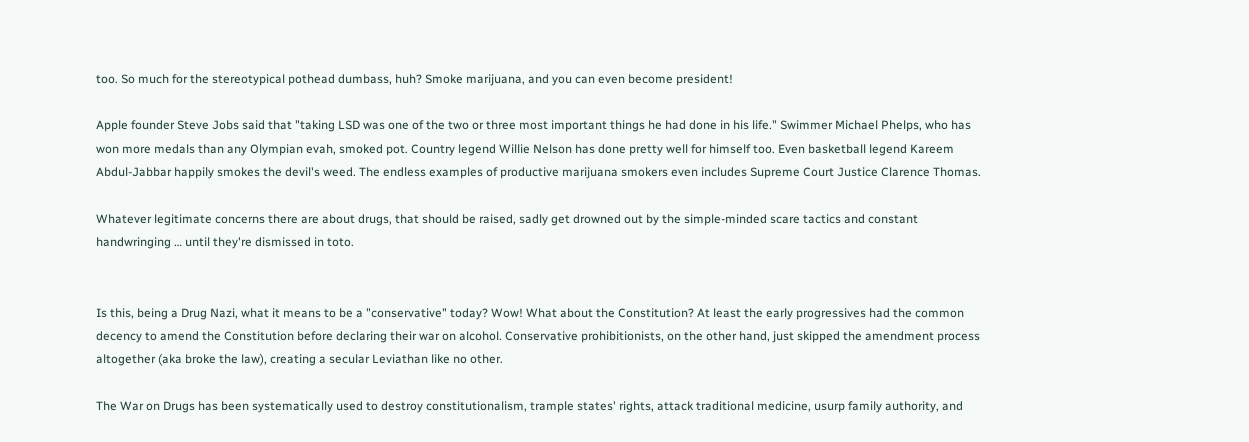too. So much for the stereotypical pothead dumbass, huh? Smoke marijuana, and you can even become president!

Apple founder Steve Jobs said that "taking LSD was one of the two or three most important things he had done in his life." Swimmer Michael Phelps, who has won more medals than any Olympian evah, smoked pot. Country legend Willie Nelson has done pretty well for himself too. Even basketball legend Kareem Abdul-Jabbar happily smokes the devil's weed. The endless examples of productive marijuana smokers even includes Supreme Court Justice Clarence Thomas.

Whatever legitimate concerns there are about drugs, that should be raised, sadly get drowned out by the simple-minded scare tactics and constant handwringing … until they're dismissed in toto.


Is this, being a Drug Nazi, what it means to be a "conservative" today? Wow! What about the Constitution? At least the early progressives had the common decency to amend the Constitution before declaring their war on alcohol. Conservative prohibitionists, on the other hand, just skipped the amendment process altogether (aka broke the law), creating a secular Leviathan like no other.

The War on Drugs has been systematically used to destroy constitutionalism, trample states' rights, attack traditional medicine, usurp family authority, and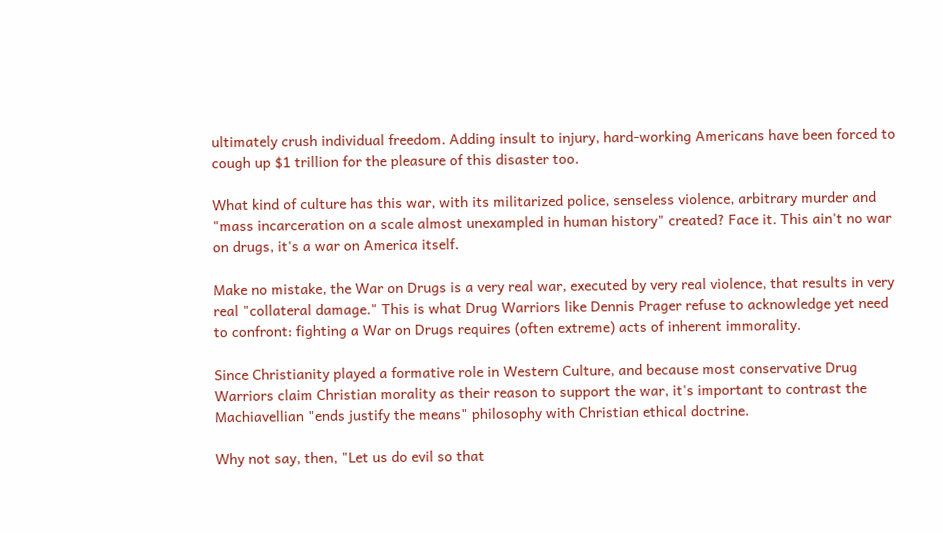ultimately crush individual freedom. Adding insult to injury, hard-working Americans have been forced to cough up $1 trillion for the pleasure of this disaster too.

What kind of culture has this war, with its militarized police, senseless violence, arbitrary murder and "mass incarceration on a scale almost unexampled in human history" created? Face it. This ain't no war on drugs, it's a war on America itself.

Make no mistake, the War on Drugs is a very real war, executed by very real violence, that results in very real "collateral damage." This is what Drug Warriors like Dennis Prager refuse to acknowledge yet need to confront: fighting a War on Drugs requires (often extreme) acts of inherent immorality.

Since Christianity played a formative role in Western Culture, and because most conservative Drug Warriors claim Christian morality as their reason to support the war, it's important to contrast the Machiavellian "ends justify the means" philosophy with Christian ethical doctrine.

Why not say, then, "Let us do evil so that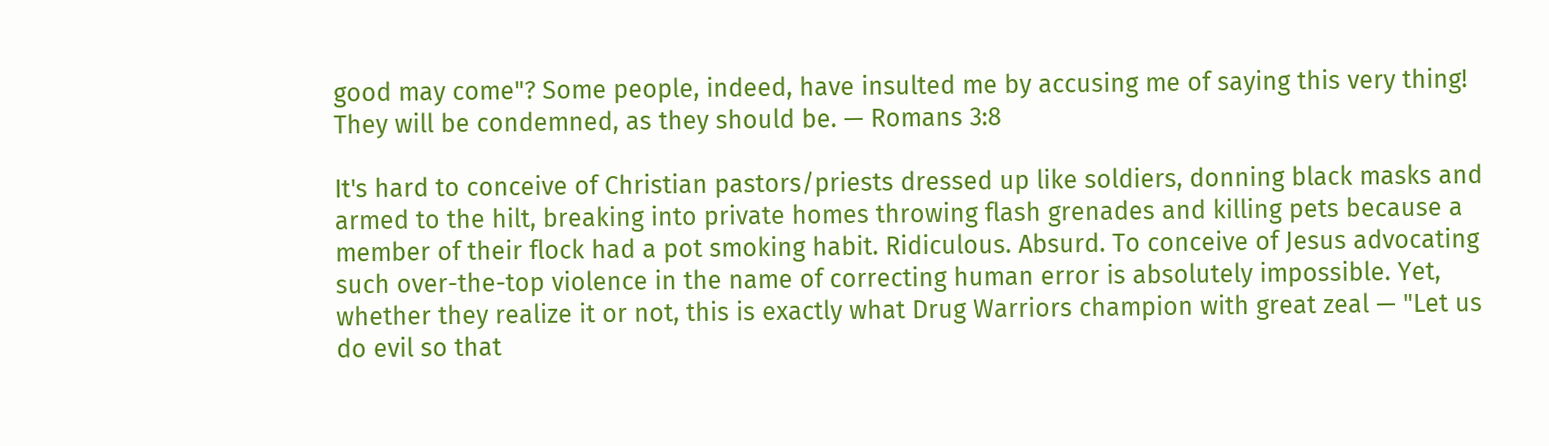good may come"? Some people, indeed, have insulted me by accusing me of saying this very thing! They will be condemned, as they should be. — Romans 3:8

It's hard to conceive of Christian pastors/priests dressed up like soldiers, donning black masks and armed to the hilt, breaking into private homes throwing flash grenades and killing pets because a member of their flock had a pot smoking habit. Ridiculous. Absurd. To conceive of Jesus advocating such over-the-top violence in the name of correcting human error is absolutely impossible. Yet, whether they realize it or not, this is exactly what Drug Warriors champion with great zeal — "Let us do evil so that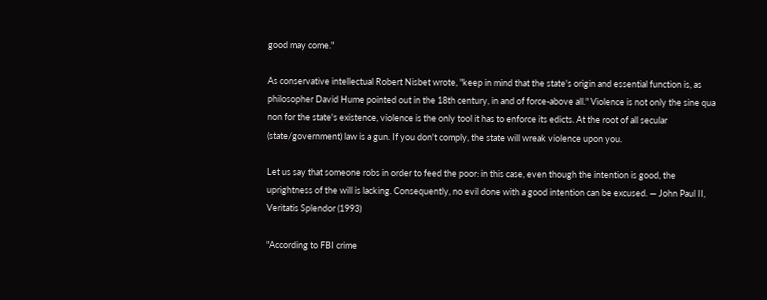good may come."

As conservative intellectual Robert Nisbet wrote, "keep in mind that the state's origin and essential function is, as philosopher David Hume pointed out in the 18th century, in and of force-above all." Violence is not only the sine qua non for the state's existence, violence is the only tool it has to enforce its edicts. At the root of all secular (state/government) law is a gun. If you don't comply, the state will wreak violence upon you.

Let us say that someone robs in order to feed the poor: in this case, even though the intention is good, the uprightness of the will is lacking. Consequently, no evil done with a good intention can be excused. — John Paul II, Veritatis Splendor (1993)

"According to FBI crime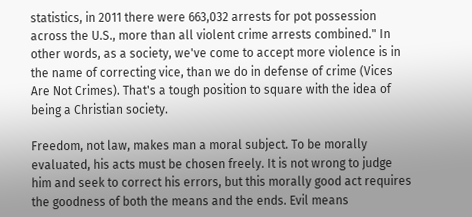statistics, in 2011 there were 663,032 arrests for pot possession across the U.S., more than all violent crime arrests combined." In other words, as a society, we've come to accept more violence is in the name of correcting vice, than we do in defense of crime (Vices Are Not Crimes). That's a tough position to square with the idea of being a Christian society.

Freedom, not law, makes man a moral subject. To be morally evaluated, his acts must be chosen freely. It is not wrong to judge him and seek to correct his errors, but this morally good act requires the goodness of both the means and the ends. Evil means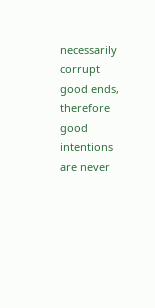necessarily corrupt good ends, therefore good intentions are never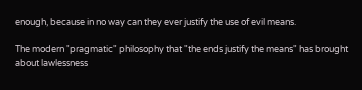enough, because in no way can they ever justify the use of evil means.

The modern "pragmatic" philosophy that "the ends justify the means" has brought about lawlessness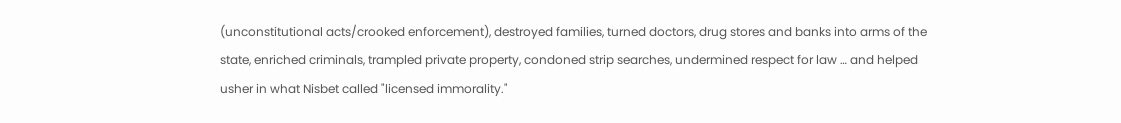(unconstitutional acts/crooked enforcement), destroyed families, turned doctors, drug stores and banks into arms of the state, enriched criminals, trampled private property, condoned strip searches, undermined respect for law … and helped usher in what Nisbet called "licensed immorality."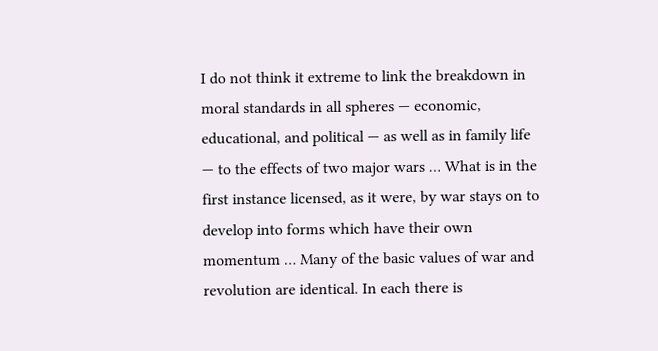I do not think it extreme to link the breakdown in moral standards in all spheres — economic, educational, and political — as well as in family life — to the effects of two major wars … What is in the first instance licensed, as it were, by war stays on to develop into forms which have their own momentum … Many of the basic values of war and revolution are identical. In each there is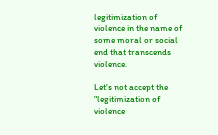legitimization of violence in the name of some moral or social end that transcends violence.

Let's not accept the "legitimization of violence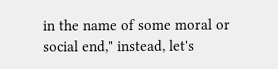in the name of some moral or social end," instead, let's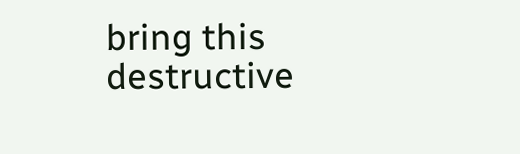bring this destructive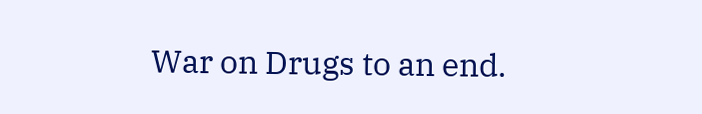War on Drugs to an end.